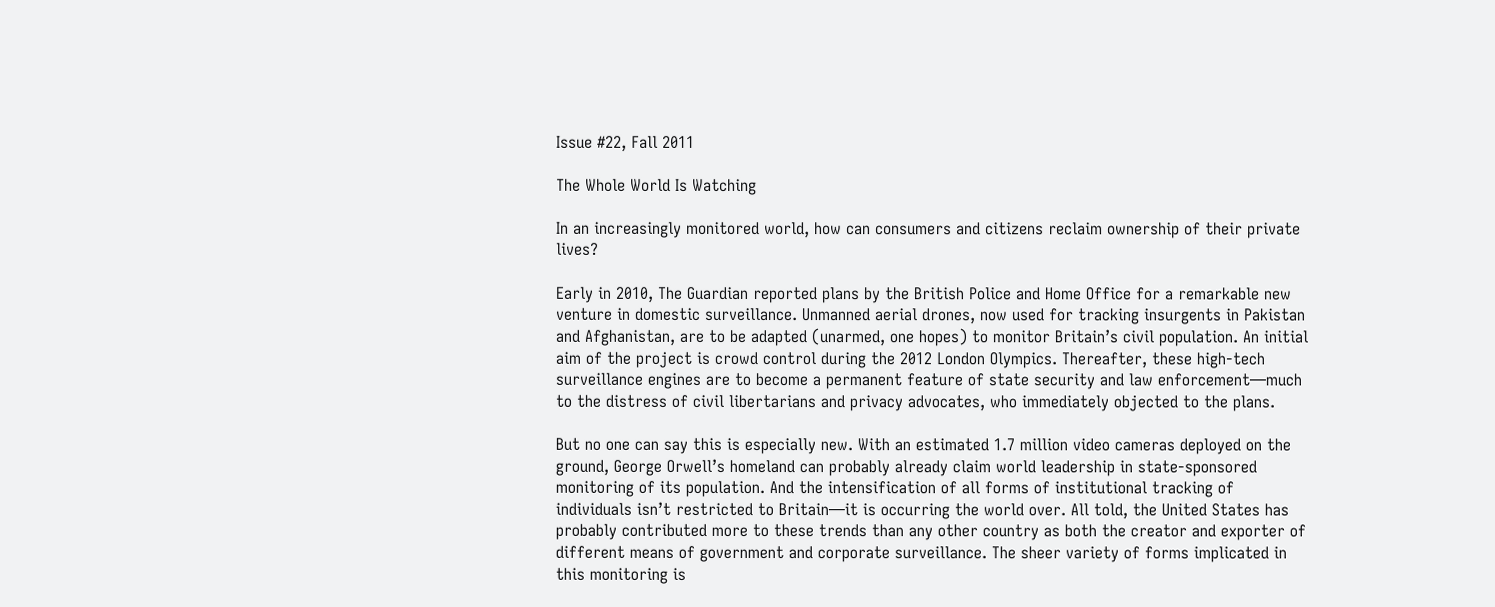Issue #22, Fall 2011

The Whole World Is Watching

In an increasingly monitored world, how can consumers and citizens reclaim ownership of their private lives?

Early in 2010, The Guardian reported plans by the British Police and Home Office for a remarkable new venture in domestic surveillance. Unmanned aerial drones, now used for tracking insurgents in Pakistan and Afghanistan, are to be adapted (unarmed, one hopes) to monitor Britain’s civil population. An initial aim of the project is crowd control during the 2012 London Olympics. Thereafter, these high-tech surveillance engines are to become a permanent feature of state security and law enforcement—much to the distress of civil libertarians and privacy advocates, who immediately objected to the plans.

But no one can say this is especially new. With an estimated 1.7 million video cameras deployed on the ground, George Orwell’s homeland can probably already claim world leadership in state-sponsored monitoring of its population. And the intensification of all forms of institutional tracking of individuals isn’t restricted to Britain—it is occurring the world over. All told, the United States has probably contributed more to these trends than any other country as both the creator and exporter of different means of government and corporate surveillance. The sheer variety of forms implicated in this monitoring is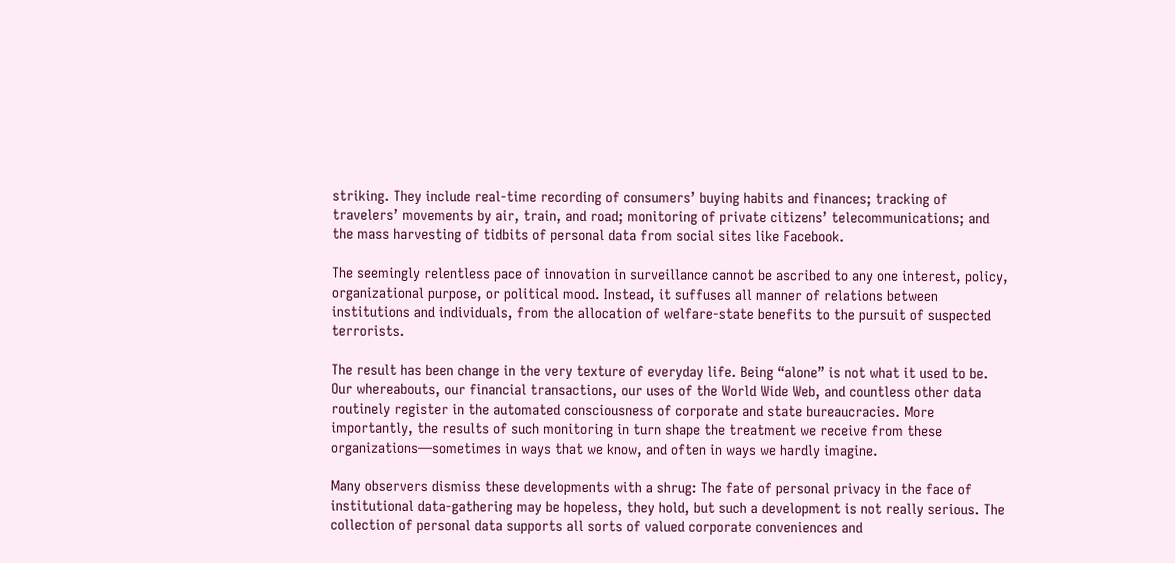striking. They include real-time recording of consumers’ buying habits and finances; tracking of travelers’ movements by air, train, and road; monitoring of private citizens’ telecommunications; and the mass harvesting of tidbits of personal data from social sites like Facebook.

The seemingly relentless pace of innovation in surveillance cannot be ascribed to any one interest, policy, organizational purpose, or political mood. Instead, it suffuses all manner of relations between institutions and individuals, from the allocation of welfare-state benefits to the pursuit of suspected terrorists.

The result has been change in the very texture of everyday life. Being “alone” is not what it used to be. Our whereabouts, our financial transactions, our uses of the World Wide Web, and countless other data routinely register in the automated consciousness of corporate and state bureaucracies. More importantly, the results of such monitoring in turn shape the treatment we receive from these organizations—sometimes in ways that we know, and often in ways we hardly imagine.

Many observers dismiss these developments with a shrug: The fate of personal privacy in the face of institutional data-gathering may be hopeless, they hold, but such a development is not really serious. The collection of personal data supports all sorts of valued corporate conveniences and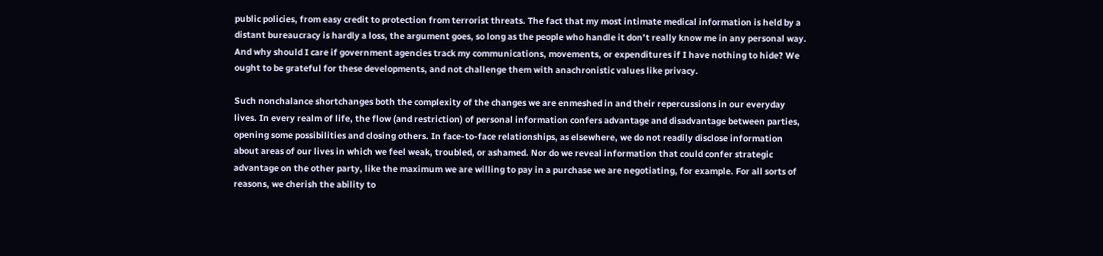public policies, from easy credit to protection from terrorist threats. The fact that my most intimate medical information is held by a distant bureaucracy is hardly a loss, the argument goes, so long as the people who handle it don’t really know me in any personal way. And why should I care if government agencies track my communications, movements, or expenditures if I have nothing to hide? We ought to be grateful for these developments, and not challenge them with anachronistic values like privacy.

Such nonchalance shortchanges both the complexity of the changes we are enmeshed in and their repercussions in our everyday lives. In every realm of life, the flow (and restriction) of personal information confers advantage and disadvantage between parties, opening some possibilities and closing others. In face-to-face relationships, as elsewhere, we do not readily disclose information about areas of our lives in which we feel weak, troubled, or ashamed. Nor do we reveal information that could confer strategic advantage on the other party, like the maximum we are willing to pay in a purchase we are negotiating, for example. For all sorts of reasons, we cherish the ability to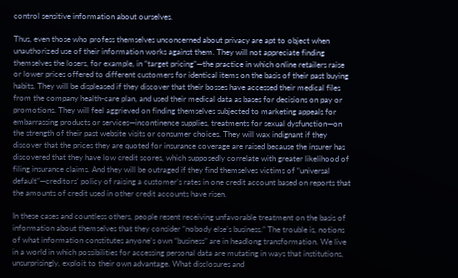control sensitive information about ourselves.

Thus, even those who profess themselves unconcerned about privacy are apt to object when unauthorized use of their information works against them. They will not appreciate finding themselves the losers, for example, in “target pricing”—the practice in which online retailers raise or lower prices offered to different customers for identical items on the basis of their past buying habits. They will be displeased if they discover that their bosses have accessed their medical files from the company health-care plan, and used their medical data as bases for decisions on pay or promotions. They will feel aggrieved on finding themselves subjected to marketing appeals for embarrassing products or services—incontinence supplies, treatments for sexual dysfunction—on the strength of their past website visits or consumer choices. They will wax indignant if they discover that the prices they are quoted for insurance coverage are raised because the insurer has discovered that they have low credit scores, which supposedly correlate with greater likelihood of filing insurance claims. And they will be outraged if they find themselves victims of “universal default”—creditors’ policy of raising a customer’s rates in one credit account based on reports that the amounts of credit used in other credit accounts have risen.

In these cases and countless others, people resent receiving unfavorable treatment on the basis of information about themselves that they consider “nobody else’s business.” The trouble is, notions of what information constitutes anyone’s own “business” are in headlong transformation. We live in a world in which possibilities for accessing personal data are mutating in ways that institutions, unsurprisingly, exploit to their own advantage. What disclosures and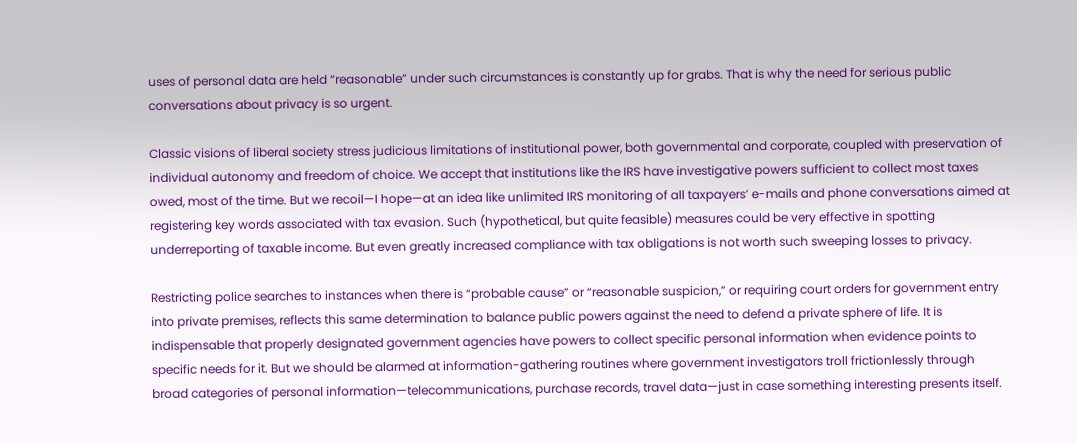uses of personal data are held “reasonable” under such circumstances is constantly up for grabs. That is why the need for serious public conversations about privacy is so urgent.

Classic visions of liberal society stress judicious limitations of institutional power, both governmental and corporate, coupled with preservation of individual autonomy and freedom of choice. We accept that institutions like the IRS have investigative powers sufficient to collect most taxes owed, most of the time. But we recoil—I hope—at an idea like unlimited IRS monitoring of all taxpayers’ e-mails and phone conversations aimed at registering key words associated with tax evasion. Such (hypothetical, but quite feasible) measures could be very effective in spotting underreporting of taxable income. But even greatly increased compliance with tax obligations is not worth such sweeping losses to privacy.

Restricting police searches to instances when there is “probable cause” or “reasonable suspicion,” or requiring court orders for government entry into private premises, reflects this same determination to balance public powers against the need to defend a private sphere of life. It is indispensable that properly designated government agencies have powers to collect specific personal information when evidence points to specific needs for it. But we should be alarmed at information-gathering routines where government investigators troll frictionlessly through broad categories of personal information—telecommunications, purchase records, travel data—just in case something interesting presents itself.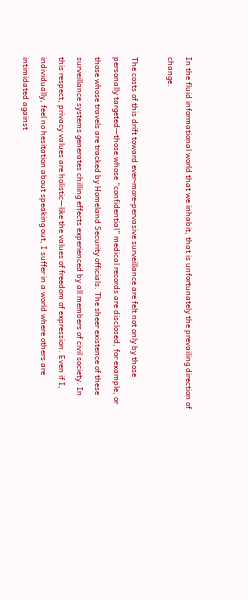In the fluid informational world that we inhabit, that is unfortunately the prevailing direction of change.

The costs of this drift toward ever-more-pervasive surveillance are felt not only by those personally targeted—those whose “confidential” medical records are disclosed, for example, or those whose travels are tracked by Homeland Security officials. The sheer existence of these surveillance systems generates chilling effects experienced by all members of civil society. In this respect, privacy values are holistic—like the values of freedom of expression. Even if I, individually, feel no hesitation about speaking out, I suffer in a world where others are intimidated against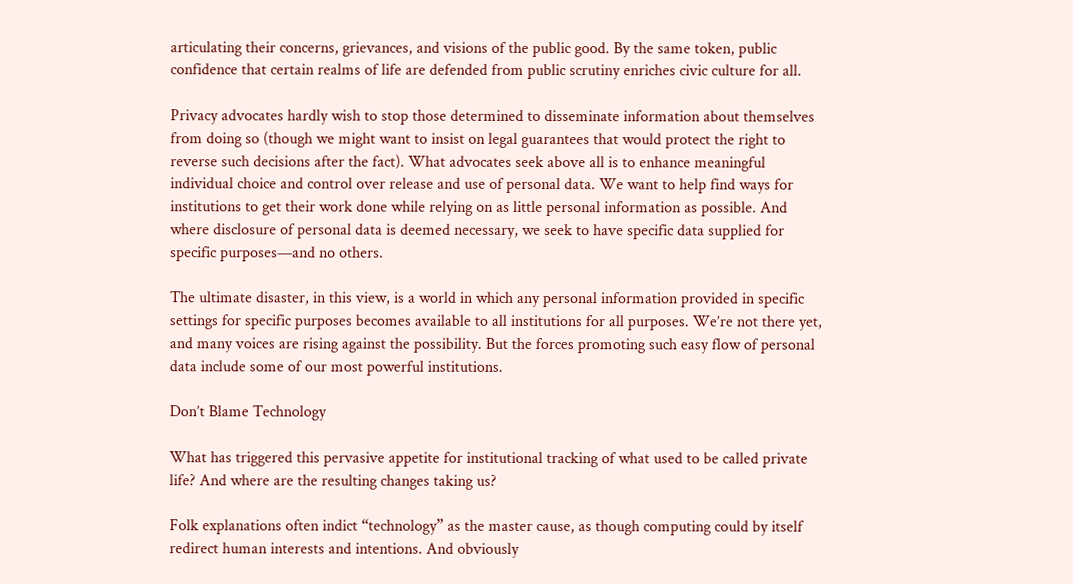articulating their concerns, grievances, and visions of the public good. By the same token, public confidence that certain realms of life are defended from public scrutiny enriches civic culture for all.

Privacy advocates hardly wish to stop those determined to disseminate information about themselves from doing so (though we might want to insist on legal guarantees that would protect the right to reverse such decisions after the fact). What advocates seek above all is to enhance meaningful individual choice and control over release and use of personal data. We want to help find ways for institutions to get their work done while relying on as little personal information as possible. And where disclosure of personal data is deemed necessary, we seek to have specific data supplied for specific purposes—and no others.

The ultimate disaster, in this view, is a world in which any personal information provided in specific settings for specific purposes becomes available to all institutions for all purposes. We’re not there yet, and many voices are rising against the possibility. But the forces promoting such easy flow of personal data include some of our most powerful institutions.

Don’t Blame Technology

What has triggered this pervasive appetite for institutional tracking of what used to be called private life? And where are the resulting changes taking us?

Folk explanations often indict “technology” as the master cause, as though computing could by itself redirect human interests and intentions. And obviously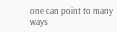one can point to many ways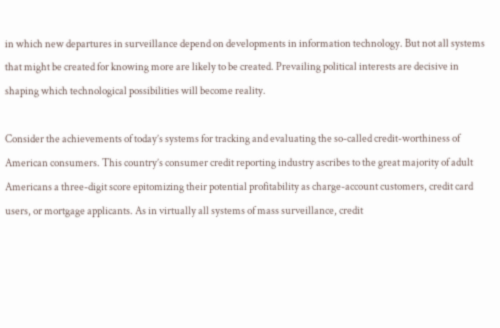in which new departures in surveillance depend on developments in information technology. But not all systems that might be created for knowing more are likely to be created. Prevailing political interests are decisive in shaping which technological possibilities will become reality.

Consider the achievements of today’s systems for tracking and evaluating the so-called credit-worthiness of American consumers. This country’s consumer credit reporting industry ascribes to the great majority of adult Americans a three-digit score epitomizing their potential profitability as charge-account customers, credit card users, or mortgage applicants. As in virtually all systems of mass surveillance, credit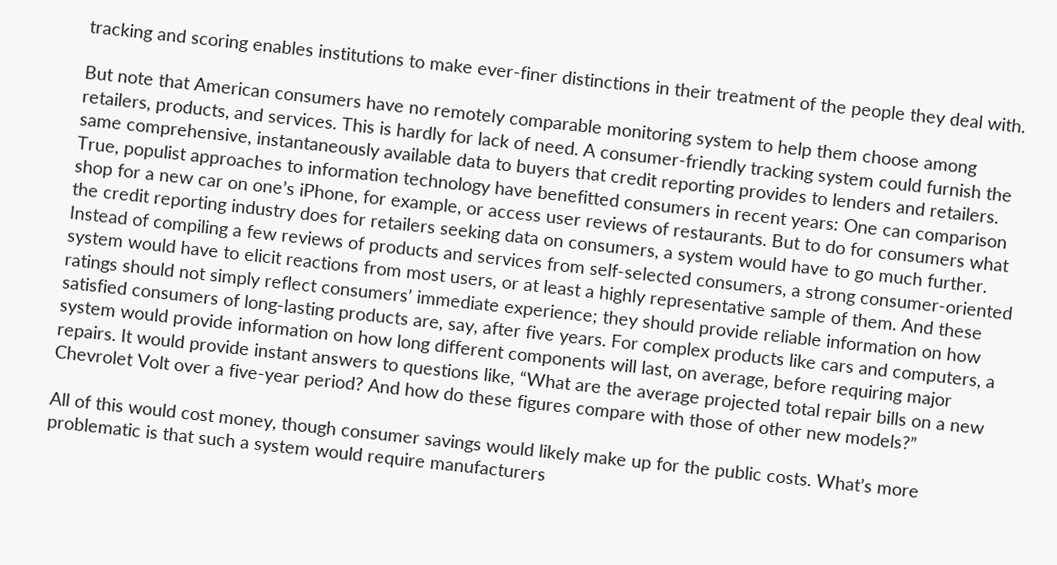tracking and scoring enables institutions to make ever-finer distinctions in their treatment of the people they deal with.

But note that American consumers have no remotely comparable monitoring system to help them choose among retailers, products, and services. This is hardly for lack of need. A consumer-friendly tracking system could furnish the same comprehensive, instantaneously available data to buyers that credit reporting provides to lenders and retailers. True, populist approaches to information technology have benefitted consumers in recent years: One can comparison shop for a new car on one’s iPhone, for example, or access user reviews of restaurants. But to do for consumers what the credit reporting industry does for retailers seeking data on consumers, a system would have to go much further. Instead of compiling a few reviews of products and services from self-selected consumers, a strong consumer-oriented system would have to elicit reactions from most users, or at least a highly representative sample of them. And these ratings should not simply reflect consumers’ immediate experience; they should provide reliable information on how satisfied consumers of long-lasting products are, say, after five years. For complex products like cars and computers, a system would provide information on how long different components will last, on average, before requiring major repairs. It would provide instant answers to questions like, “What are the average projected total repair bills on a new Chevrolet Volt over a five-year period? And how do these figures compare with those of other new models?”

All of this would cost money, though consumer savings would likely make up for the public costs. What’s more problematic is that such a system would require manufacturers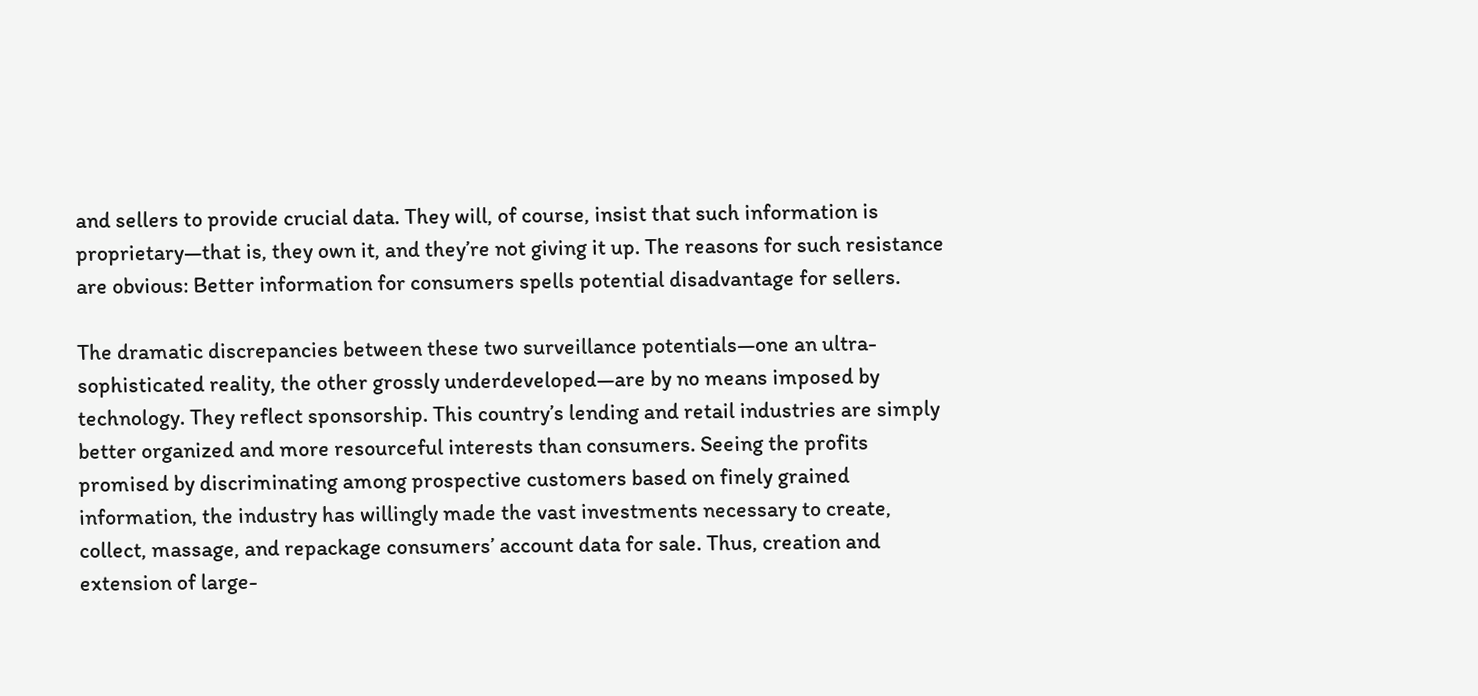and sellers to provide crucial data. They will, of course, insist that such information is proprietary—that is, they own it, and they’re not giving it up. The reasons for such resistance are obvious: Better information for consumers spells potential disadvantage for sellers.

The dramatic discrepancies between these two surveillance potentials—one an ultra-sophisticated reality, the other grossly underdeveloped—are by no means imposed by technology. They reflect sponsorship. This country’s lending and retail industries are simply better organized and more resourceful interests than consumers. Seeing the profits promised by discriminating among prospective customers based on finely grained information, the industry has willingly made the vast investments necessary to create, collect, massage, and repackage consumers’ account data for sale. Thus, creation and extension of large-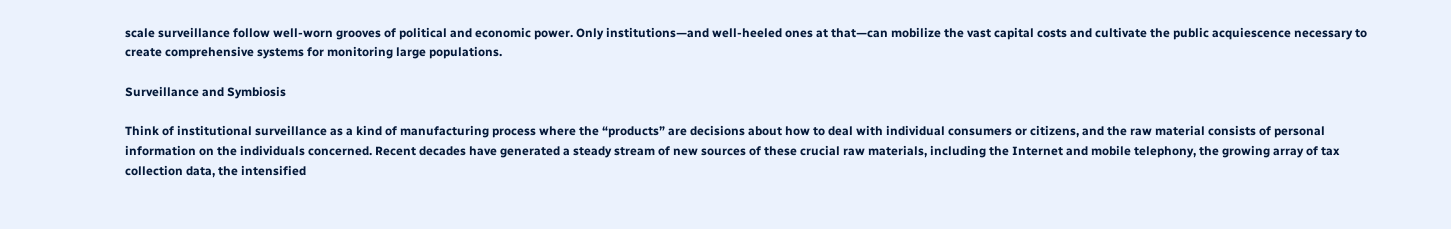scale surveillance follow well-worn grooves of political and economic power. Only institutions—and well-heeled ones at that—can mobilize the vast capital costs and cultivate the public acquiescence necessary to create comprehensive systems for monitoring large populations.

Surveillance and Symbiosis

Think of institutional surveillance as a kind of manufacturing process where the “products” are decisions about how to deal with individual consumers or citizens, and the raw material consists of personal information on the individuals concerned. Recent decades have generated a steady stream of new sources of these crucial raw materials, including the Internet and mobile telephony, the growing array of tax collection data, the intensified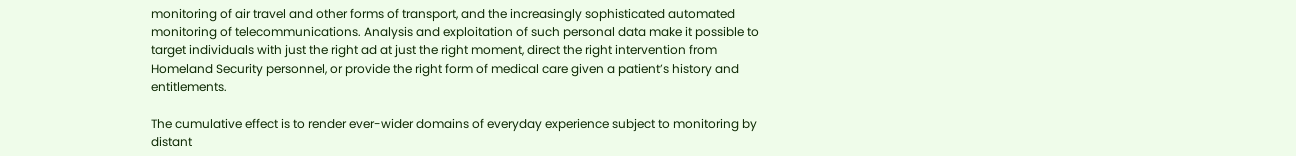monitoring of air travel and other forms of transport, and the increasingly sophisticated automated monitoring of telecommunications. Analysis and exploitation of such personal data make it possible to target individuals with just the right ad at just the right moment, direct the right intervention from Homeland Security personnel, or provide the right form of medical care given a patient’s history and entitlements.

The cumulative effect is to render ever-wider domains of everyday experience subject to monitoring by distant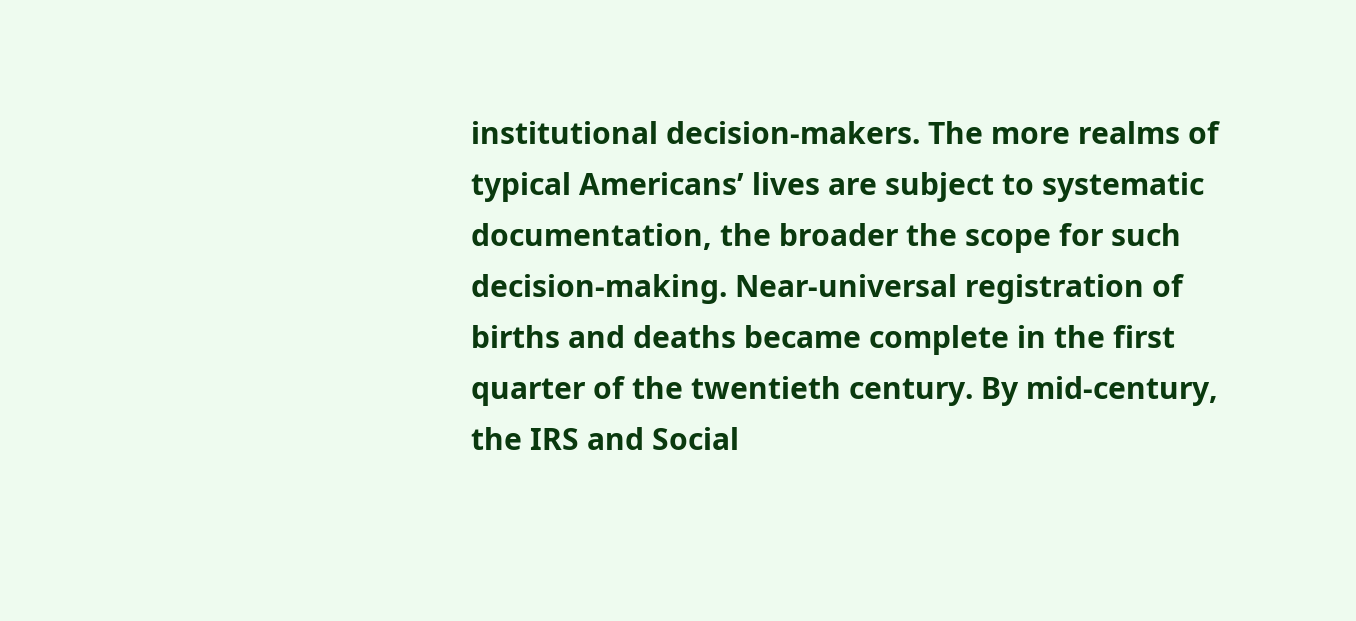institutional decision-makers. The more realms of typical Americans’ lives are subject to systematic documentation, the broader the scope for such decision-making. Near-universal registration of births and deaths became complete in the first quarter of the twentieth century. By mid-century, the IRS and Social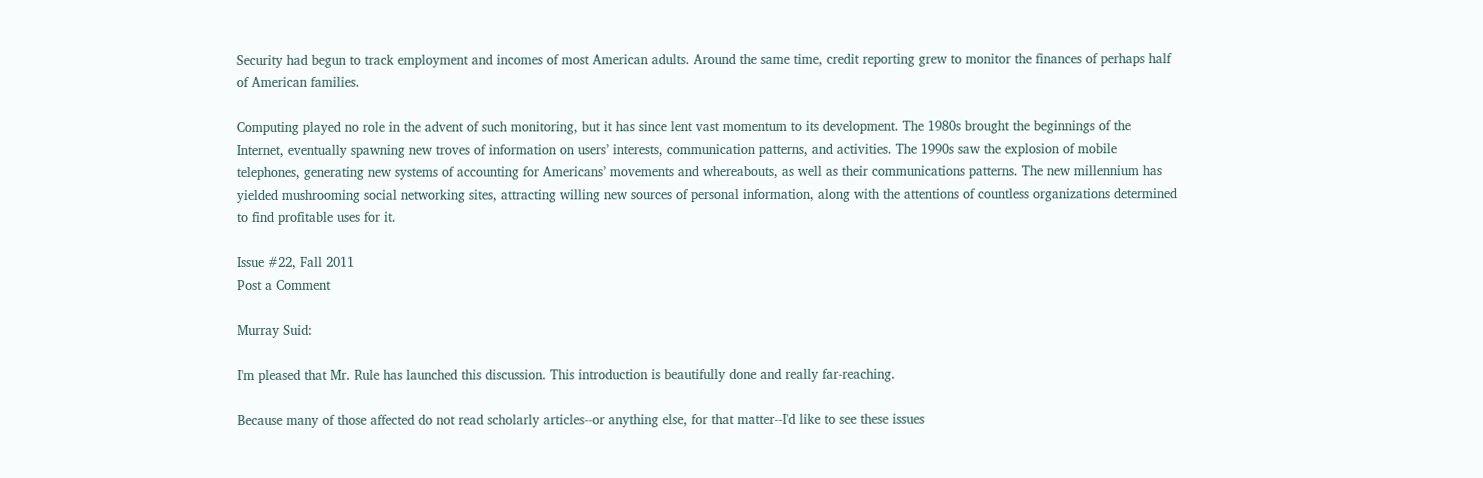Security had begun to track employment and incomes of most American adults. Around the same time, credit reporting grew to monitor the finances of perhaps half of American families.

Computing played no role in the advent of such monitoring, but it has since lent vast momentum to its development. The 1980s brought the beginnings of the Internet, eventually spawning new troves of information on users’ interests, communication patterns, and activities. The 1990s saw the explosion of mobile telephones, generating new systems of accounting for Americans’ movements and whereabouts, as well as their communications patterns. The new millennium has yielded mushrooming social networking sites, attracting willing new sources of personal information, along with the attentions of countless organizations determined to find profitable uses for it.

Issue #22, Fall 2011
Post a Comment

Murray Suid:

I'm pleased that Mr. Rule has launched this discussion. This introduction is beautifully done and really far-reaching.

Because many of those affected do not read scholarly articles--or anything else, for that matter--I'd like to see these issues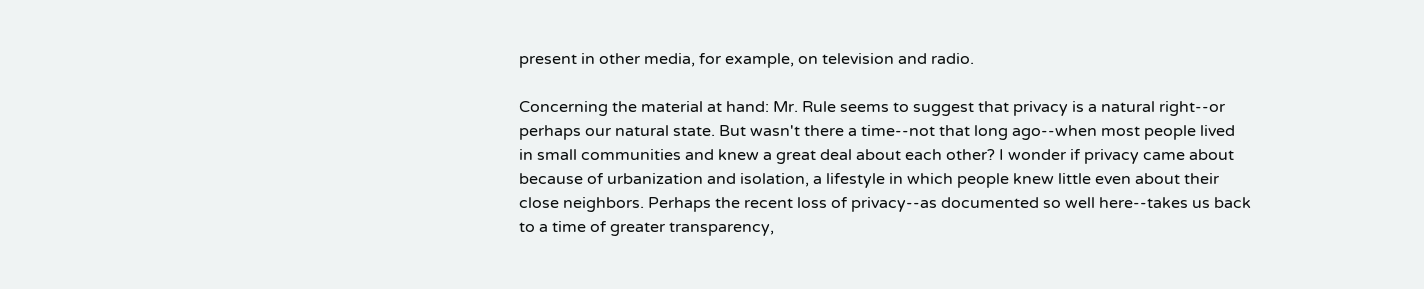present in other media, for example, on television and radio.

Concerning the material at hand: Mr. Rule seems to suggest that privacy is a natural right--or perhaps our natural state. But wasn't there a time--not that long ago--when most people lived in small communities and knew a great deal about each other? I wonder if privacy came about because of urbanization and isolation, a lifestyle in which people knew little even about their close neighbors. Perhaps the recent loss of privacy--as documented so well here--takes us back to a time of greater transparency,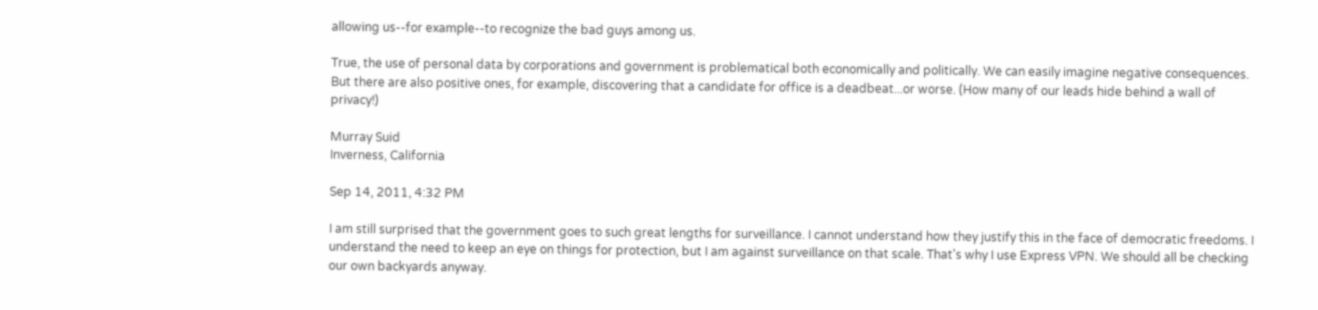allowing us--for example--to recognize the bad guys among us.

True, the use of personal data by corporations and government is problematical both economically and politically. We can easily imagine negative consequences. But there are also positive ones, for example, discovering that a candidate for office is a deadbeat...or worse. (How many of our leads hide behind a wall of privacy!)

Murray Suid
Inverness, California

Sep 14, 2011, 4:32 PM

I am still surprised that the government goes to such great lengths for surveillance. I cannot understand how they justify this in the face of democratic freedoms. I understand the need to keep an eye on things for protection, but I am against surveillance on that scale. That's why I use Express VPN. We should all be checking our own backyards anyway.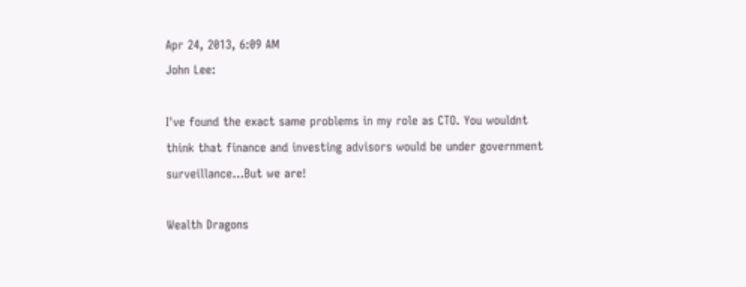Apr 24, 2013, 6:09 AM
John Lee:

I've found the exact same problems in my role as CTO. You wouldnt think that finance and investing advisors would be under government surveillance...But we are!

Wealth Dragons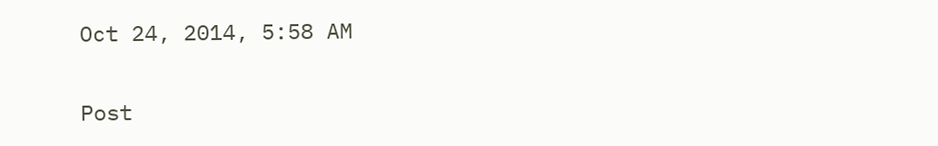Oct 24, 2014, 5:58 AM

Post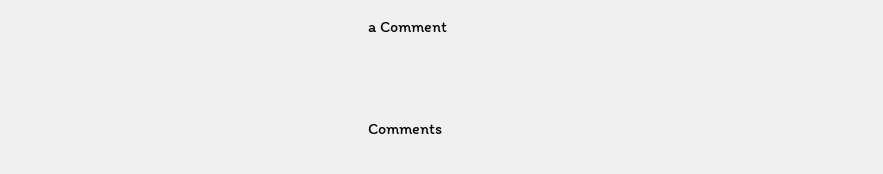a Comment



Comments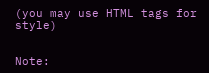(you may use HTML tags for style)


Note: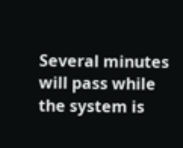Several minutes will pass while the system is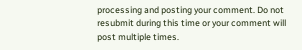processing and posting your comment. Do not resubmit during this time or your comment will post multiple times.